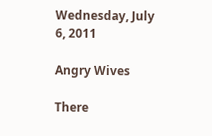Wednesday, July 6, 2011

Angry Wives

There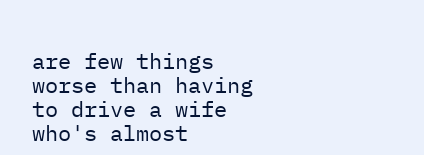are few things worse than having to drive a wife who's almost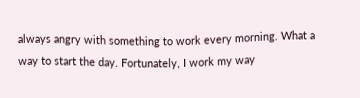always angry with something to work every morning. What a way to start the day. Fortunately, I work my way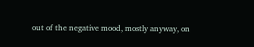out of the negative mood, mostly anyway, on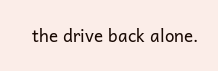the drive back alone.